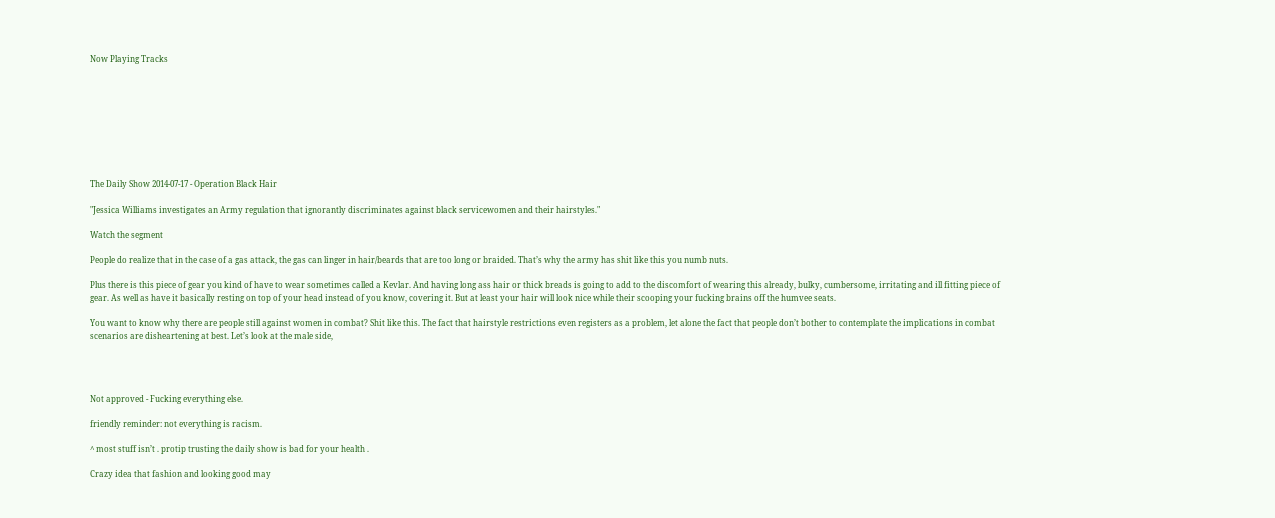Now Playing Tracks









The Daily Show 2014-07-17 - Operation Black Hair

"Jessica Williams investigates an Army regulation that ignorantly discriminates against black servicewomen and their hairstyles."

Watch the segment

People do realize that in the case of a gas attack, the gas can linger in hair/beards that are too long or braided. That’s why the army has shit like this you numb nuts.

Plus there is this piece of gear you kind of have to wear sometimes called a Kevlar. And having long ass hair or thick breads is going to add to the discomfort of wearing this already, bulky, cumbersome, irritating and ill fitting piece of gear. As well as have it basically resting on top of your head instead of you know, covering it. But at least your hair will look nice while their scooping your fucking brains off the humvee seats.

You want to know why there are people still against women in combat? Shit like this. The fact that hairstyle restrictions even registers as a problem, let alone the fact that people don’t bother to contemplate the implications in combat scenarios are disheartening at best. Let’s look at the male side,




Not approved - Fucking everything else.

friendly reminder: not everything is racism.

^ most stuff isn’t . protip trusting the daily show is bad for your health .

Crazy idea that fashion and looking good may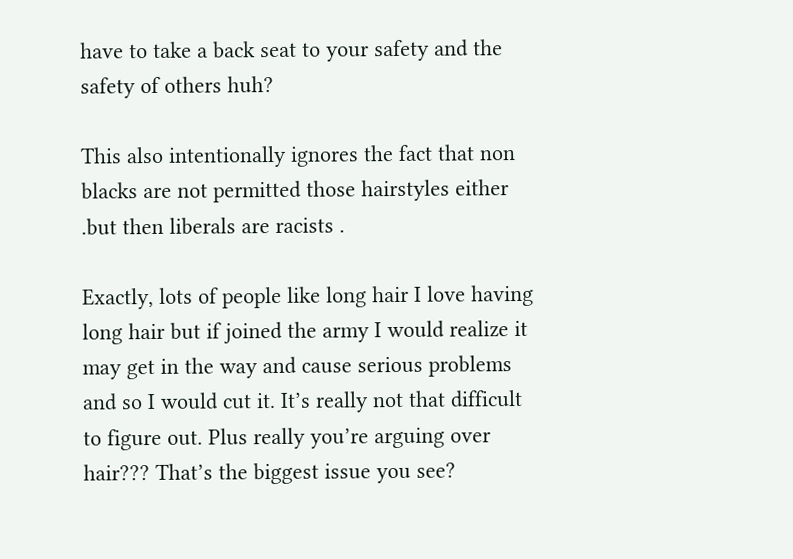have to take a back seat to your safety and the safety of others huh?

This also intentionally ignores the fact that non blacks are not permitted those hairstyles either .but then liberals are racists .

Exactly, lots of people like long hair I love having long hair but if joined the army I would realize it may get in the way and cause serious problems and so I would cut it. It’s really not that difficult to figure out. Plus really you’re arguing over hair??? That’s the biggest issue you see?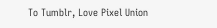To Tumblr, Love Pixel Union